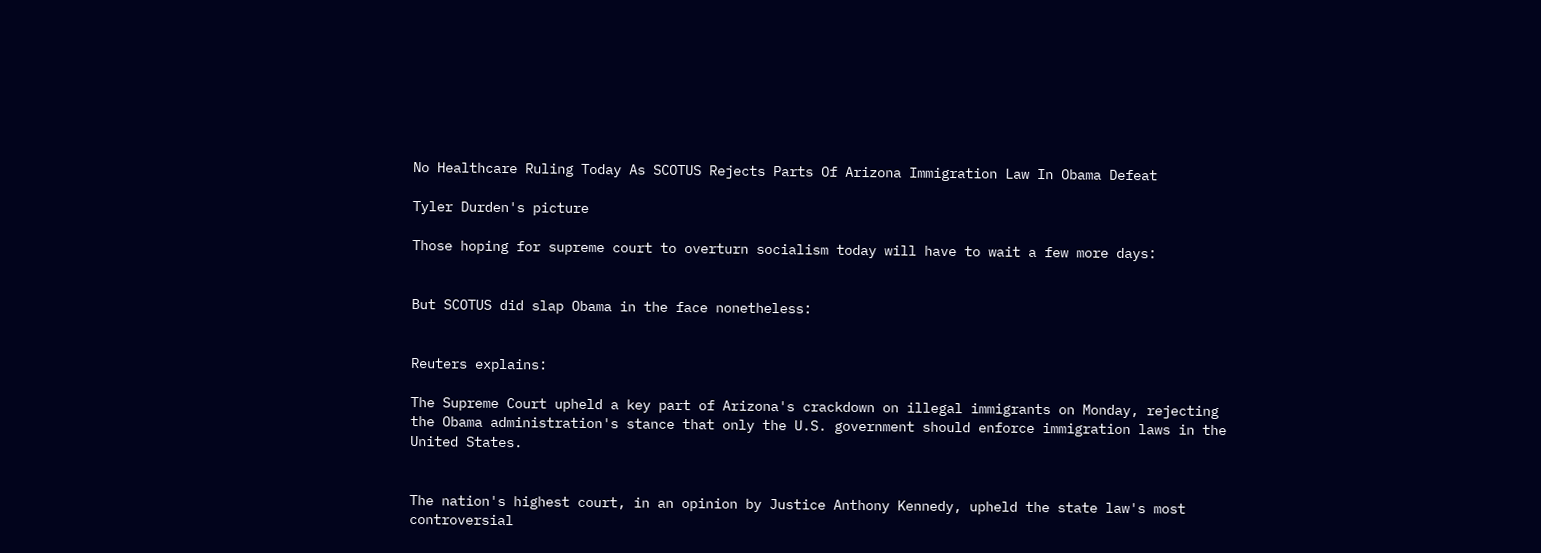No Healthcare Ruling Today As SCOTUS Rejects Parts Of Arizona Immigration Law In Obama Defeat

Tyler Durden's picture

Those hoping for supreme court to overturn socialism today will have to wait a few more days:


But SCOTUS did slap Obama in the face nonetheless:


Reuters explains:

The Supreme Court upheld a key part of Arizona's crackdown on illegal immigrants on Monday, rejecting the Obama administration's stance that only the U.S. government should enforce immigration laws in the United States.


The nation's highest court, in an opinion by Justice Anthony Kennedy, upheld the state law's most controversial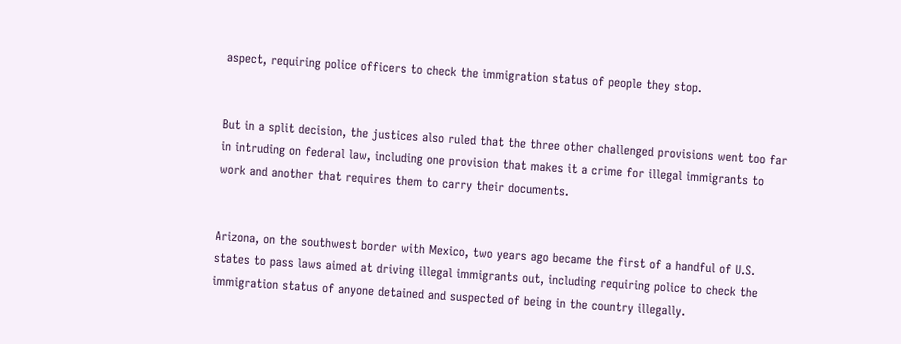aspect, requiring police officers to check the immigration status of people they stop.


But in a split decision, the justices also ruled that the three other challenged provisions went too far in intruding on federal law, including one provision that makes it a crime for illegal immigrants to work and another that requires them to carry their documents.


Arizona, on the southwest border with Mexico, two years ago became the first of a handful of U.S. states to pass laws aimed at driving illegal immigrants out, including requiring police to check the immigration status of anyone detained and suspected of being in the country illegally.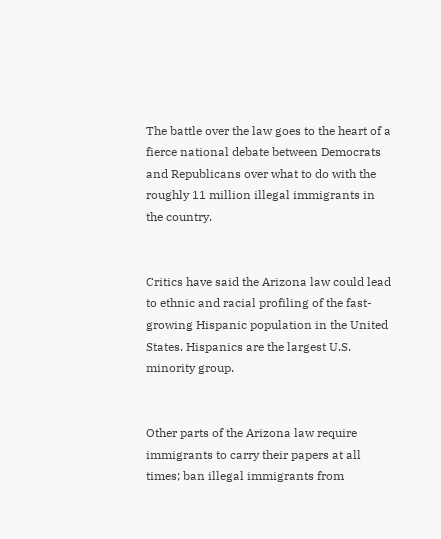The battle over the law goes to the heart of a fierce national debate between Democrats and Republicans over what to do with the roughly 11 million illegal immigrants in the country.


Critics have said the Arizona law could lead to ethnic and racial profiling of the fast-growing Hispanic population in the United States. Hispanics are the largest U.S. minority group.


Other parts of the Arizona law require immigrants to carry their papers at all times; ban illegal immigrants from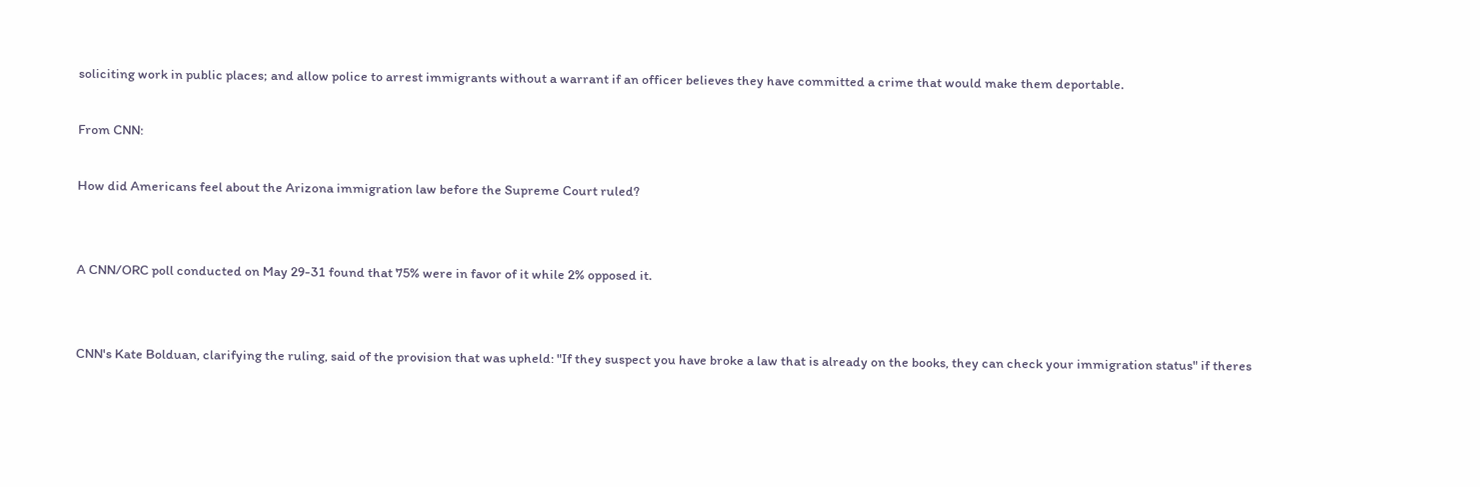soliciting work in public places; and allow police to arrest immigrants without a warrant if an officer believes they have committed a crime that would make them deportable.

From CNN:

How did Americans feel about the Arizona immigration law before the Supreme Court ruled?


A CNN/ORC poll conducted on May 29-31 found that 75% were in favor of it while 2% opposed it.


CNN's Kate Bolduan, clarifying the ruling, said of the provision that was upheld: "If they suspect you have broke a law that is already on the books, they can check your immigration status" if theres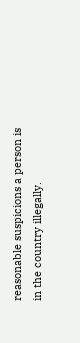reasonable suspicions a person is in the country illegally.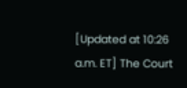[Updated at 10:26 a.m. ET] The Court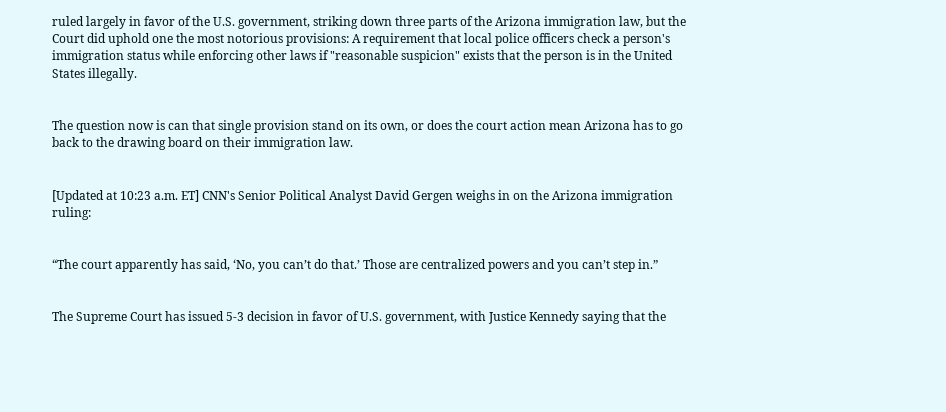ruled largely in favor of the U.S. government, striking down three parts of the Arizona immigration law, but the Court did uphold one the most notorious provisions: A requirement that local police officers check a person's immigration status while enforcing other laws if "reasonable suspicion" exists that the person is in the United States illegally.


The question now is can that single provision stand on its own, or does the court action mean Arizona has to go back to the drawing board on their immigration law.


[Updated at 10:23 a.m. ET] CNN's Senior Political Analyst David Gergen weighs in on the Arizona immigration ruling:


“The court apparently has said, ‘No, you can’t do that.’ Those are centralized powers and you can’t step in.”


The Supreme Court has issued 5-3 decision in favor of U.S. government, with Justice Kennedy saying that the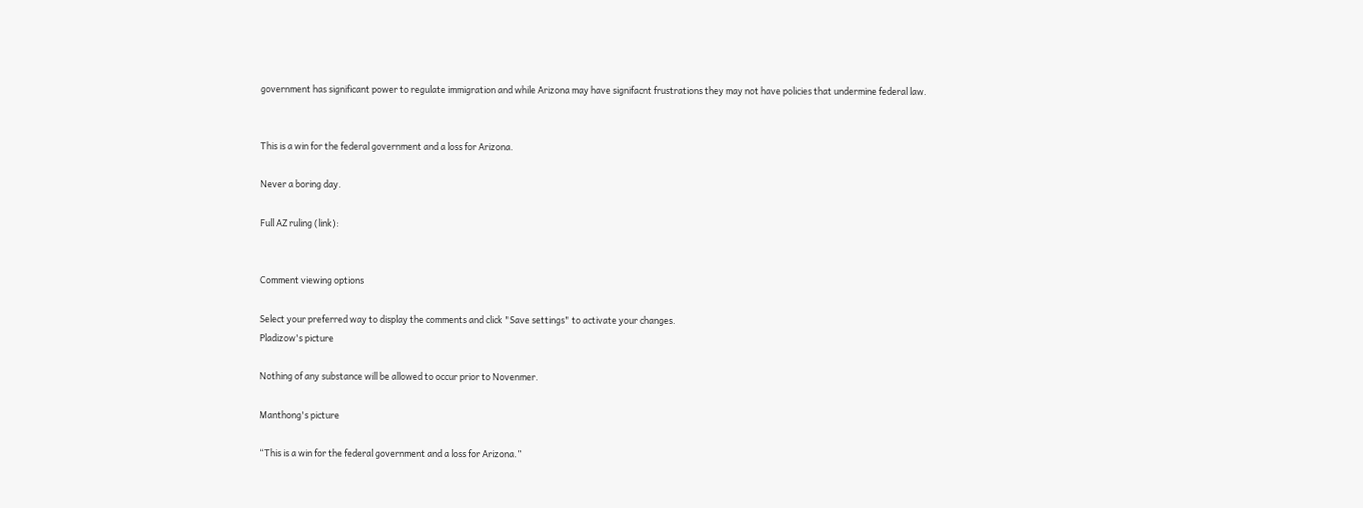government has significant power to regulate immigration and while Arizona may have signifacnt frustrations they may not have policies that undermine federal law.


This is a win for the federal government and a loss for Arizona.

Never a boring day.

Full AZ ruling (link):


Comment viewing options

Select your preferred way to display the comments and click "Save settings" to activate your changes.
Pladizow's picture

Nothing of any substance will be allowed to occur prior to Novenmer.

Manthong's picture

“This is a win for the federal government and a loss for Arizona.”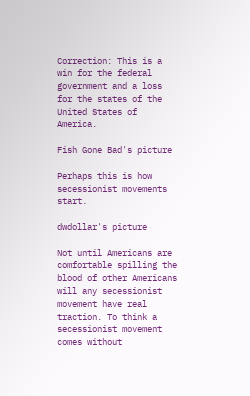Correction: This is a win for the federal government and a loss for the states of the United States of America.

Fish Gone Bad's picture

Perhaps this is how secessionist movements start.

dwdollar's picture

Not until Americans are comfortable spilling the blood of other Americans will any secessionist movement have real traction. To think a secessionist movement comes without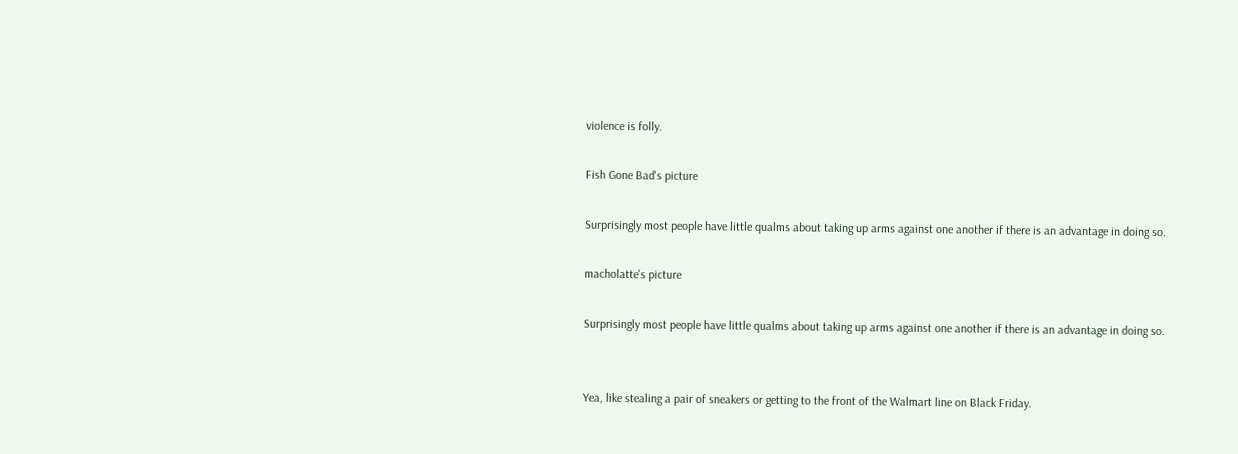violence is folly.

Fish Gone Bad's picture

Surprisingly most people have little qualms about taking up arms against one another if there is an advantage in doing so.

macholatte's picture

Surprisingly most people have little qualms about taking up arms against one another if there is an advantage in doing so.


Yea, like stealing a pair of sneakers or getting to the front of the Walmart line on Black Friday.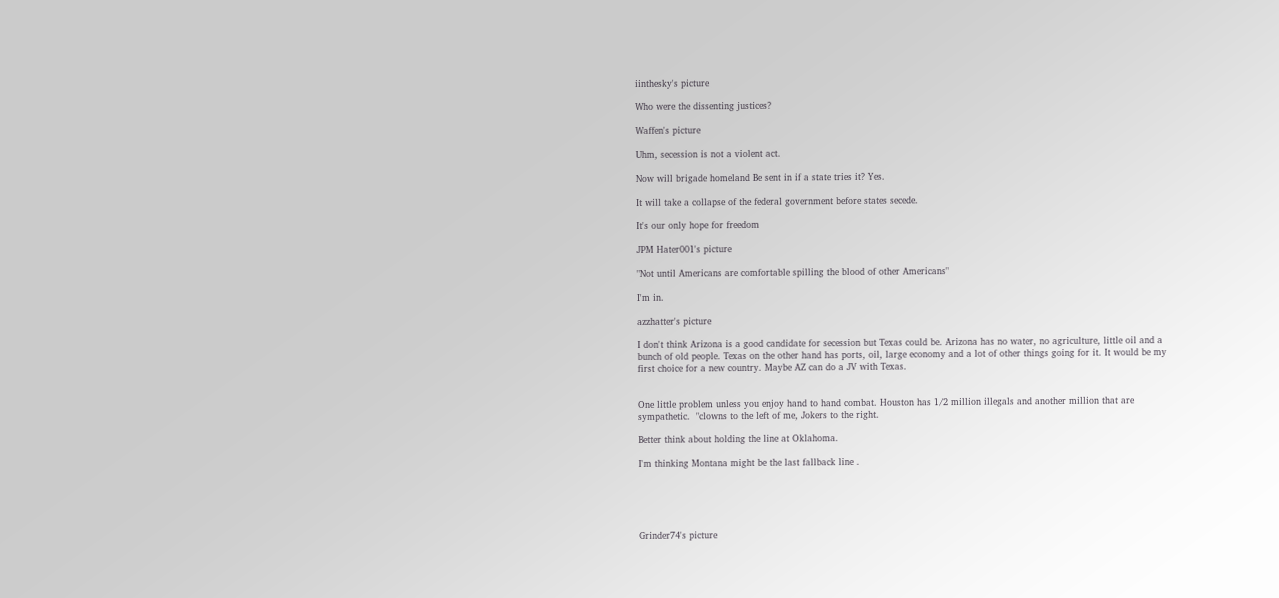iinthesky's picture

Who were the dissenting justices?

Waffen's picture

Uhm, secession is not a violent act.

Now will brigade homeland Be sent in if a state tries it? Yes.

It will take a collapse of the federal government before states secede.

It's our only hope for freedom

JPM Hater001's picture

"Not until Americans are comfortable spilling the blood of other Americans"

I'm in.

azzhatter's picture

I don't think Arizona is a good candidate for secession but Texas could be. Arizona has no water, no agriculture, little oil and a bunch of old people. Texas on the other hand has ports, oil, large economy and a lot of other things going for it. It would be my first choice for a new country. Maybe AZ can do a JV with Texas.


One little problem unless you enjoy hand to hand combat. Houston has 1/2 million illegals and another million that are sympathetic.  "clowns to the left of me, Jokers to the right.

Better think about holding the line at Oklahoma.

I'm thinking Montana might be the last fallback line .





Grinder74's picture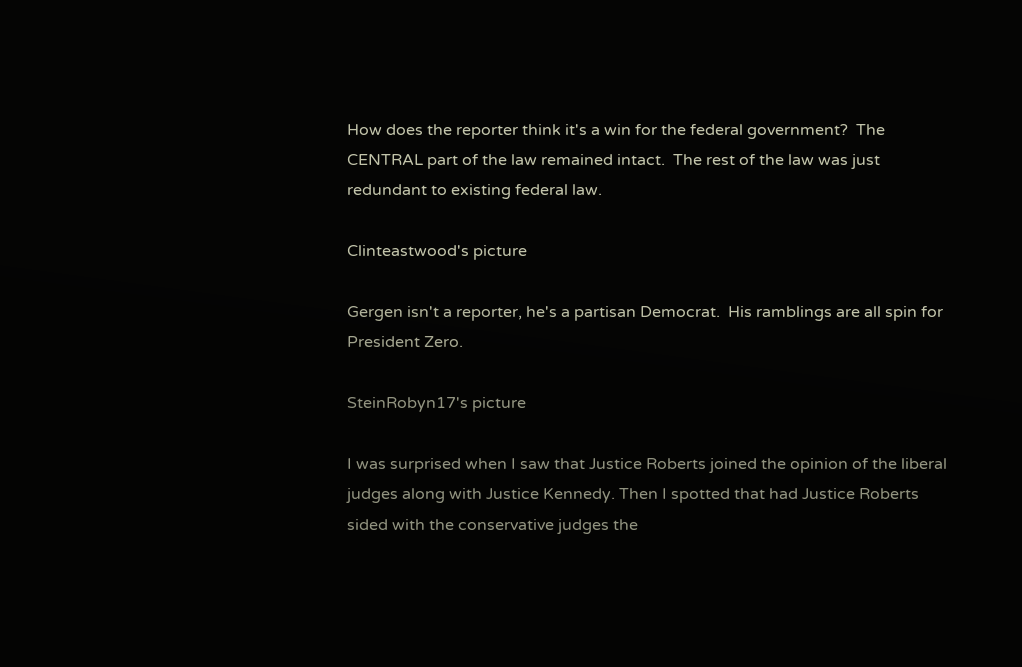How does the reporter think it's a win for the federal government?  The CENTRAL part of the law remained intact.  The rest of the law was just redundant to existing federal law.

Clinteastwood's picture

Gergen isn't a reporter, he's a partisan Democrat.  His ramblings are all spin for President Zero.

SteinRobyn17's picture

I was surprised when I saw that Justice Roberts joined the opinion of the liberal judges along with Justice Kennedy. Then I spotted that had Justice Roberts sided with the conservative judges the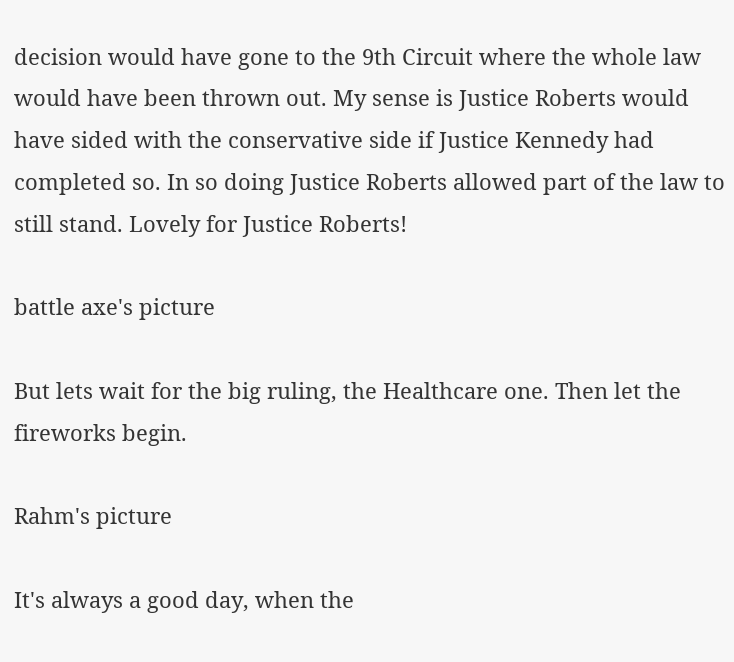decision would have gone to the 9th Circuit where the whole law would have been thrown out. My sense is Justice Roberts would have sided with the conservative side if Justice Kennedy had completed so. In so doing Justice Roberts allowed part of the law to still stand. Lovely for Justice Roberts!

battle axe's picture

But lets wait for the big ruling, the Healthcare one. Then let the fireworks begin.

Rahm's picture

It's always a good day, when the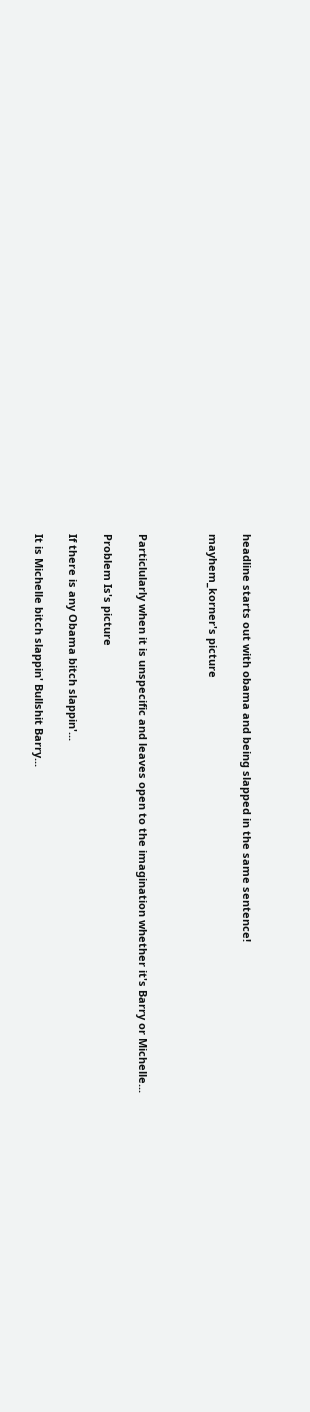headline starts out with obama and being slapped in the same sentence!

mayhem_korner's picture



Particlularly when it is unspecific and leaves open to the imagination whether it's Barry or Michelle...

Problem Is's picture

If there is any Obama bitch slappin'...

It is Michelle bitch slappin' Bullshit Barry...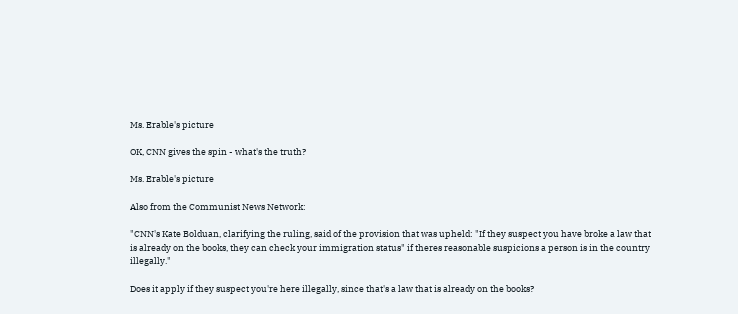Ms. Erable's picture

OK, CNN gives the spin - what's the truth?

Ms. Erable's picture

Also from the Communist News Network:

"CNN's Kate Bolduan, clarifying the ruling, said of the provision that was upheld: "If they suspect you have broke a law that is already on the books, they can check your immigration status" if theres reasonable suspicions a person is in the country illegally."

Does it apply if they suspect you're here illegally, since that's a law that is already on the books?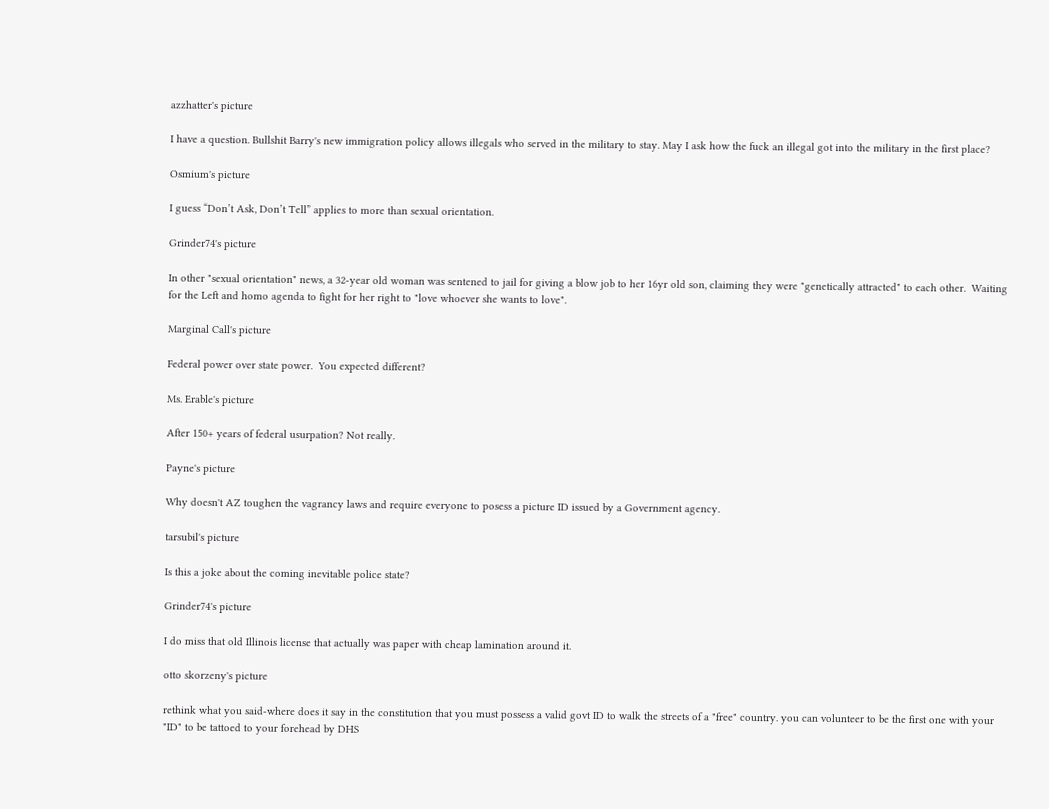azzhatter's picture

I have a question. Bullshit Barry's new immigration policy allows illegals who served in the military to stay. May I ask how the fuck an illegal got into the military in the first place?

Osmium's picture

I guess “Don’t Ask, Don’t Tell” applies to more than sexual orientation.

Grinder74's picture

In other "sexual orientation" news, a 32-year old woman was sentened to jail for giving a blow job to her 16yr old son, claiming they were "genetically attracted" to each other.  Waiting for the Left and homo agenda to fight for her right to "love whoever she wants to love".

Marginal Call's picture

Federal power over state power.  You expected different?

Ms. Erable's picture

After 150+ years of federal usurpation? Not really.

Payne's picture

Why doesn't AZ toughen the vagrancy laws and require everyone to posess a picture ID issued by a Government agency.

tarsubil's picture

Is this a joke about the coming inevitable police state?

Grinder74's picture

I do miss that old Illinois license that actually was paper with cheap lamination around it.

otto skorzeny's picture

rethink what you said-where does it say in the constitution that you must possess a valid govt ID to walk the streets of a "free" country. you can volunteer to be the first one with your "ID" to be tattoed to your forehead by DHS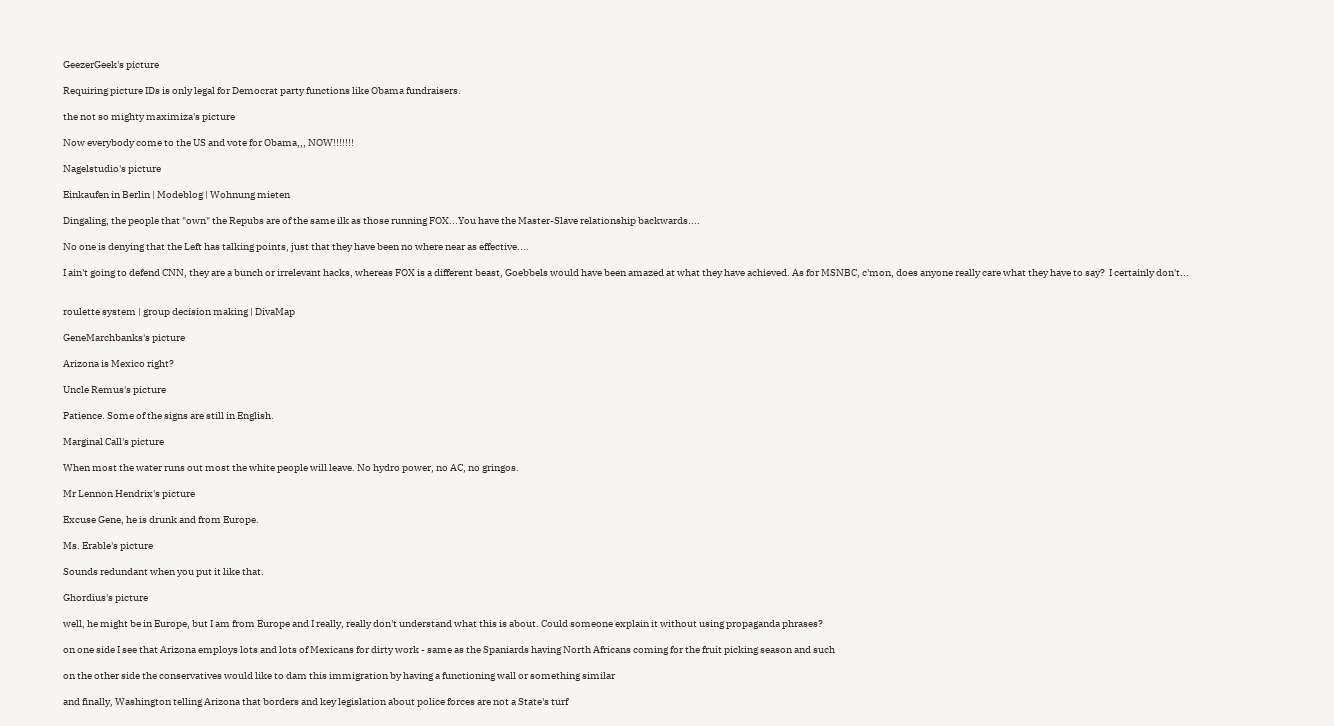GeezerGeek's picture

Requiring picture IDs is only legal for Democrat party functions like Obama fundraisers.

the not so mighty maximiza's picture

Now everybody come to the US and vote for Obama,,, NOW!!!!!!!

Nagelstudio's picture

Einkaufen in Berlin | Modeblog | Wohnung mieten

Dingaling, the people that "own" the Repubs are of the same ilk as those running FOX...You have the Master-Slave relationship backwards....

No one is denying that the Left has talking points, just that they have been no where near as effective....

I ain't going to defend CNN, they are a bunch or irrelevant hacks, whereas FOX is a different beast, Goebbels would have been amazed at what they have achieved. As for MSNBC, c'mon, does anyone really care what they have to say?  I certainly don't...


roulette system | group decision making | DivaMap

GeneMarchbanks's picture

Arizona is Mexico right?

Uncle Remus's picture

Patience. Some of the signs are still in English.

Marginal Call's picture

When most the water runs out most the white people will leave. No hydro power, no AC, no gringos.

Mr Lennon Hendrix's picture

Excuse Gene, he is drunk and from Europe.

Ms. Erable's picture

Sounds redundant when you put it like that.

Ghordius's picture

well, he might be in Europe, but I am from Europe and I really, really don't understand what this is about. Could someone explain it without using propaganda phrases?

on one side I see that Arizona employs lots and lots of Mexicans for dirty work - same as the Spaniards having North Africans coming for the fruit picking season and such

on the other side the conservatives would like to dam this immigration by having a functioning wall or something similar

and finally, Washington telling Arizona that borders and key legislation about police forces are not a State's turf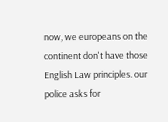now, we europeans on the continent don't have those English Law principles. our police asks for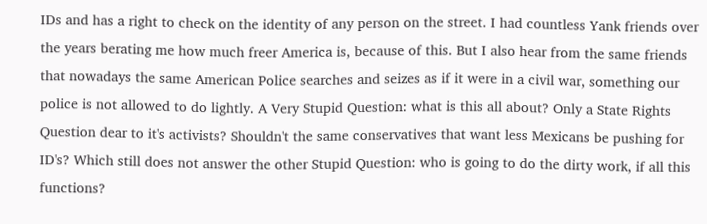IDs and has a right to check on the identity of any person on the street. I had countless Yank friends over the years berating me how much freer America is, because of this. But I also hear from the same friends that nowadays the same American Police searches and seizes as if it were in a civil war, something our police is not allowed to do lightly. A Very Stupid Question: what is this all about? Only a State Rights Question dear to it's activists? Shouldn't the same conservatives that want less Mexicans be pushing for ID's? Which still does not answer the other Stupid Question: who is going to do the dirty work, if all this functions?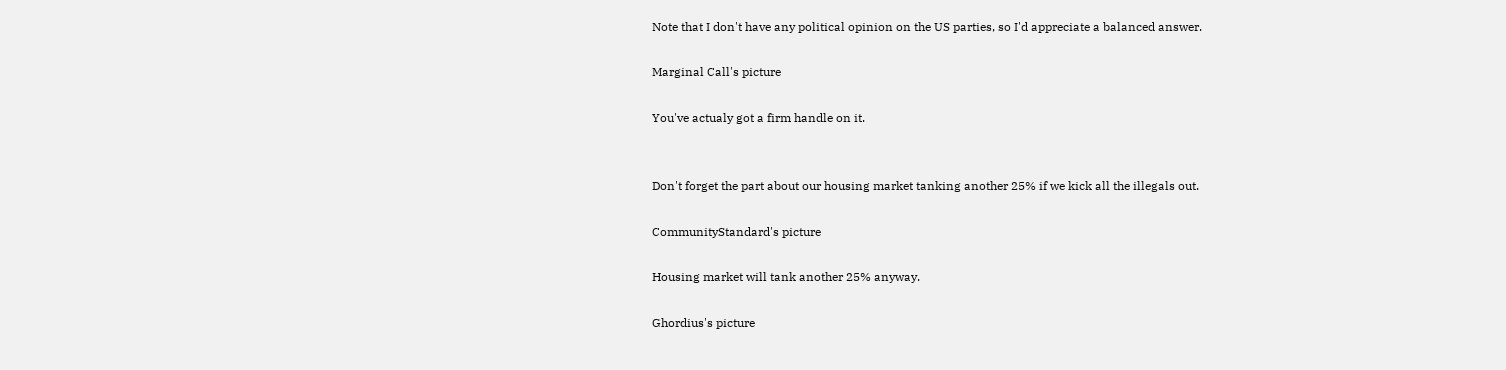Note that I don't have any political opinion on the US parties, so I'd appreciate a balanced answer.

Marginal Call's picture

You've actualy got a firm handle on it.


Don't forget the part about our housing market tanking another 25% if we kick all the illegals out.

CommunityStandard's picture

Housing market will tank another 25% anyway.

Ghordius's picture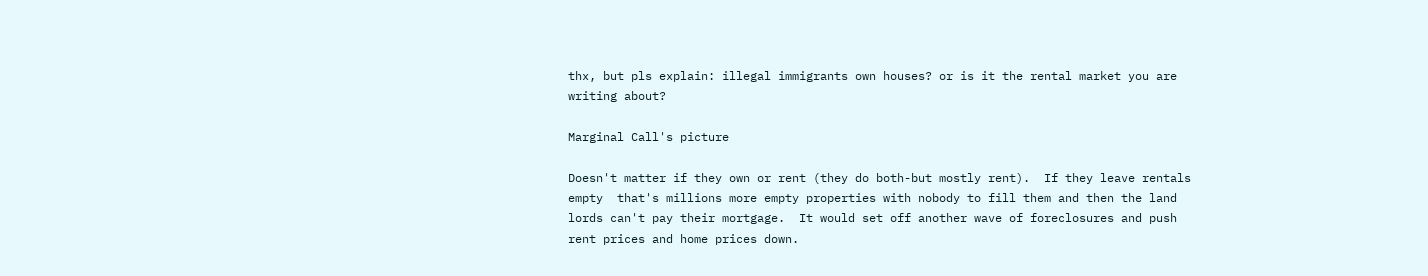thx, but pls explain: illegal immigrants own houses? or is it the rental market you are writing about?

Marginal Call's picture

Doesn't matter if they own or rent (they do both-but mostly rent).  If they leave rentals empty  that's millions more empty properties with nobody to fill them and then the land lords can't pay their mortgage.  It would set off another wave of foreclosures and push rent prices and home prices down.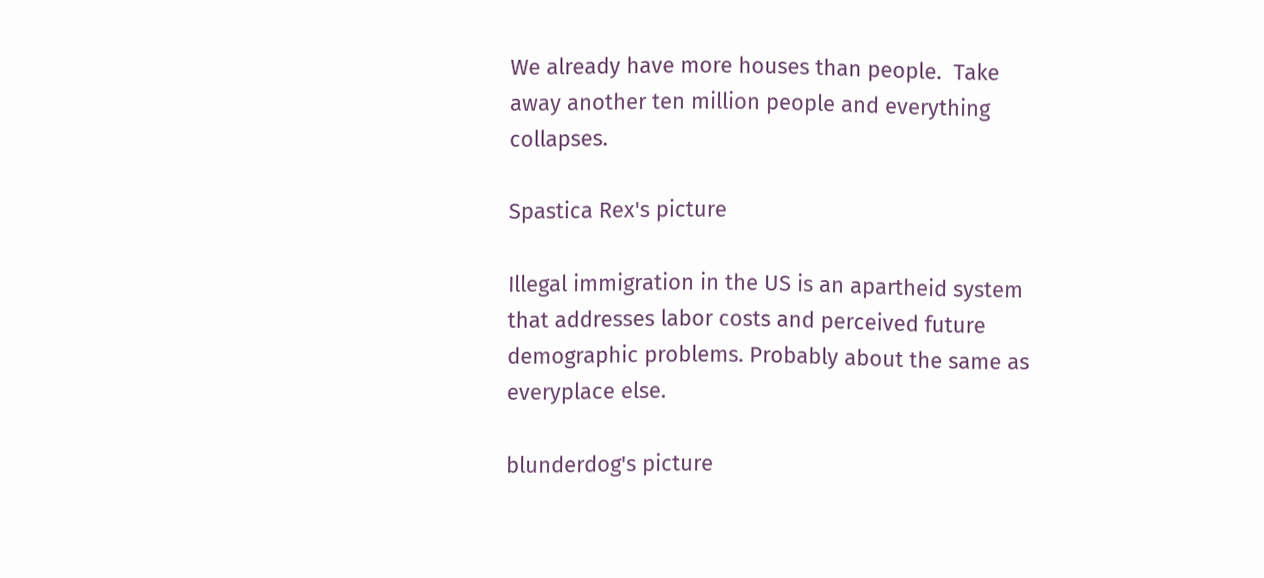We already have more houses than people.  Take away another ten million people and everything collapses.

Spastica Rex's picture

Illegal immigration in the US is an apartheid system that addresses labor costs and perceived future demographic problems. Probably about the same as everyplace else.

blunderdog's picture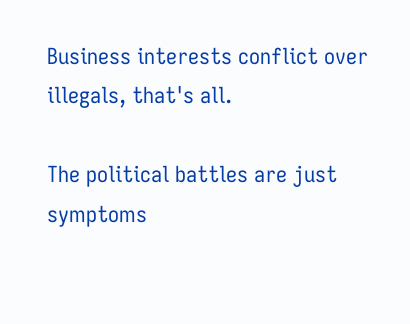Business interests conflict over illegals, that's all.

The political battles are just symptoms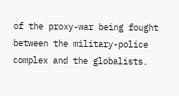of the proxy-war being fought between the military-police complex and the globalists.